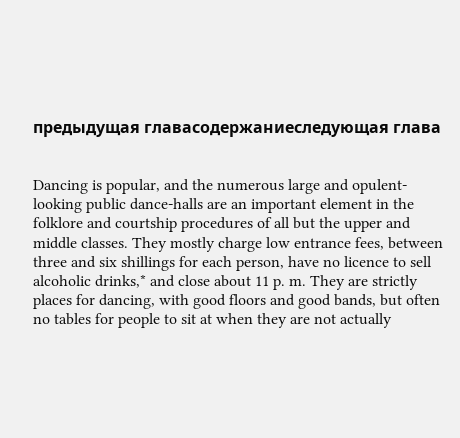предыдущая главасодержаниеследующая глава


Dancing is popular, and the numerous large and opulent-looking public dance-halls are an important element in the folklore and courtship procedures of all but the upper and middle classes. They mostly charge low entrance fees, between three and six shillings for each person, have no licence to sell alcoholic drinks,* and close about 11 p. m. They are strictly places for dancing, with good floors and good bands, but often no tables for people to sit at when they are not actually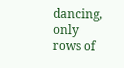dancing, only rows of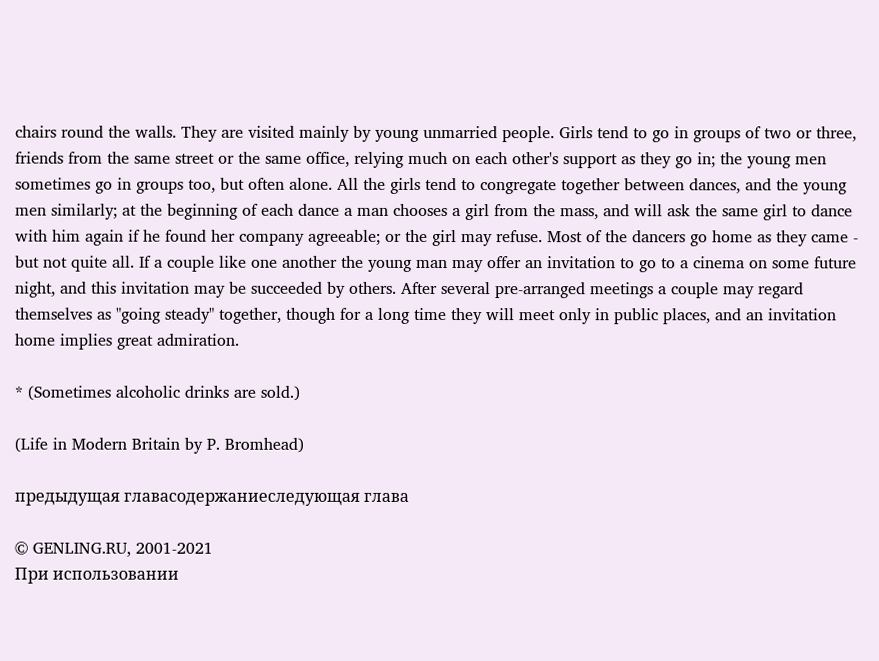chairs round the walls. They are visited mainly by young unmarried people. Girls tend to go in groups of two or three, friends from the same street or the same office, relying much on each other's support as they go in; the young men sometimes go in groups too, but often alone. All the girls tend to congregate together between dances, and the young men similarly; at the beginning of each dance a man chooses a girl from the mass, and will ask the same girl to dance with him again if he found her company agreeable; or the girl may refuse. Most of the dancers go home as they came - but not quite all. If a couple like one another the young man may offer an invitation to go to a cinema on some future night, and this invitation may be succeeded by others. After several pre-arranged meetings a couple may regard themselves as "going steady" together, though for a long time they will meet only in public places, and an invitation home implies great admiration.

* (Sometimes alcoholic drinks are sold.)

(Life in Modern Britain by P. Bromhead)

предыдущая главасодержаниеследующая глава

© GENLING.RU, 2001-2021
При использовании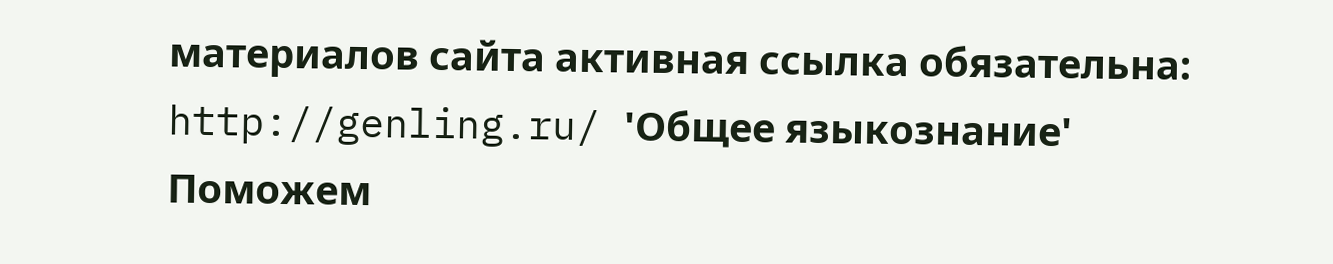материалов сайта активная ссылка обязательна:
http://genling.ru/ 'Общее языкознание'
Поможем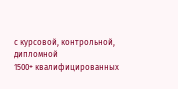с курсовой, контрольной, дипломной
1500+ квалифицированных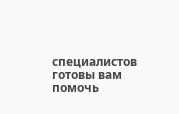специалистов готовы вам помочь